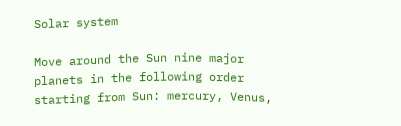Solar system

Move around the Sun nine major planets in the following order starting from Sun: mercury, Venus,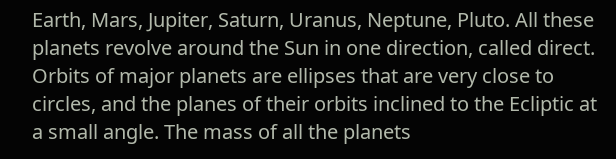Earth, Mars, Jupiter, Saturn, Uranus, Neptune, Pluto. All these planets revolve around the Sun in one direction, called direct. Orbits of major planets are ellipses that are very close to circles, and the planes of their orbits inclined to the Ecliptic at a small angle. The mass of all the planets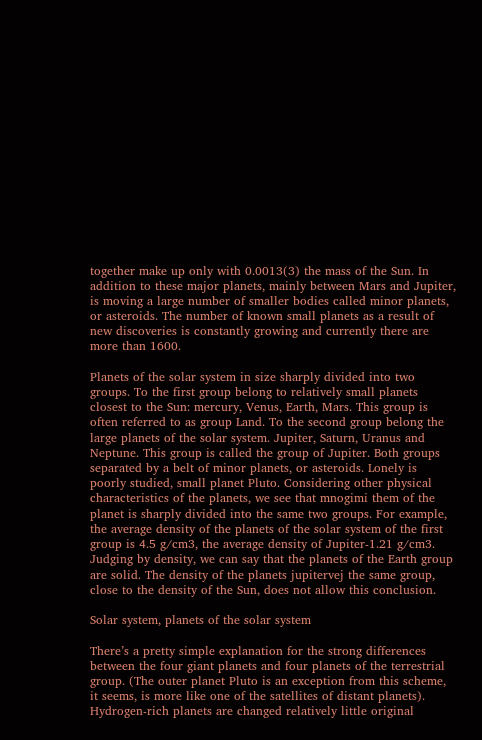together make up only with 0.0013(3) the mass of the Sun. In addition to these major planets, mainly between Mars and Jupiter, is moving a large number of smaller bodies called minor planets, or asteroids. The number of known small planets as a result of new discoveries is constantly growing and currently there are more than 1600.

Planets of the solar system in size sharply divided into two groups. To the first group belong to relatively small planets closest to the Sun: mercury, Venus, Earth, Mars. This group is often referred to as group Land. To the second group belong the large planets of the solar system. Jupiter, Saturn, Uranus and Neptune. This group is called the group of Jupiter. Both groups separated by a belt of minor planets, or asteroids. Lonely is poorly studied, small planet Pluto. Considering other physical characteristics of the planets, we see that mnogimi them of the planet is sharply divided into the same two groups. For example, the average density of the planets of the solar system of the first group is 4.5 g/cm3, the average density of Jupiter-1.21 g/cm3. Judging by density, we can say that the planets of the Earth group are solid. The density of the planets jupitervej the same group, close to the density of the Sun, does not allow this conclusion.

Solar system, planets of the solar system

There’s a pretty simple explanation for the strong differences between the four giant planets and four planets of the terrestrial group. (The outer planet Pluto is an exception from this scheme, it seems, is more like one of the satellites of distant planets). Hydrogen-rich planets are changed relatively little original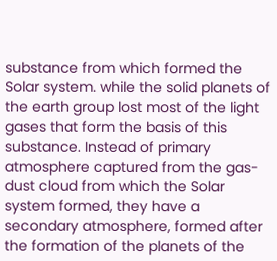substance from which formed the Solar system. while the solid planets of the earth group lost most of the light gases that form the basis of this substance. Instead of primary atmosphere captured from the gas-dust cloud from which the Solar system formed, they have a secondary atmosphere, formed after the formation of the planets of the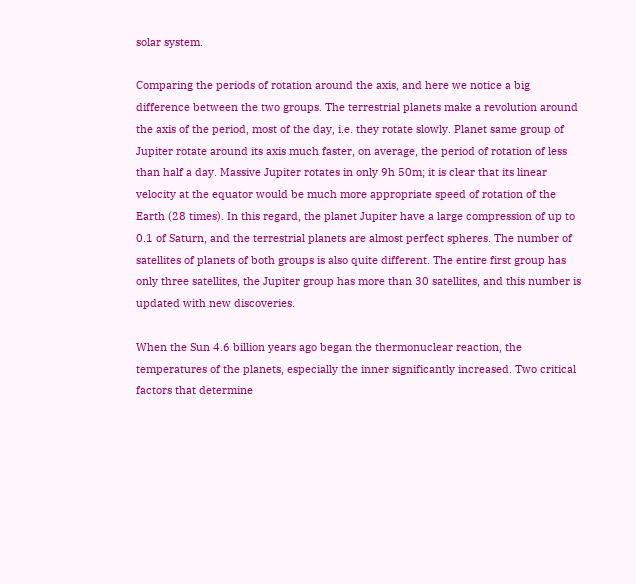solar system.

Comparing the periods of rotation around the axis, and here we notice a big difference between the two groups. The terrestrial planets make a revolution around the axis of the period, most of the day, i.e. they rotate slowly. Planet same group of Jupiter rotate around its axis much faster, on average, the period of rotation of less than half a day. Massive Jupiter rotates in only 9h 50m; it is clear that its linear velocity at the equator would be much more appropriate speed of rotation of the Earth (28 times). In this regard, the planet Jupiter have a large compression of up to 0.1 of Saturn, and the terrestrial planets are almost perfect spheres. The number of satellites of planets of both groups is also quite different. The entire first group has only three satellites, the Jupiter group has more than 30 satellites, and this number is updated with new discoveries.

When the Sun 4.6 billion years ago began the thermonuclear reaction, the temperatures of the planets, especially the inner significantly increased. Two critical factors that determine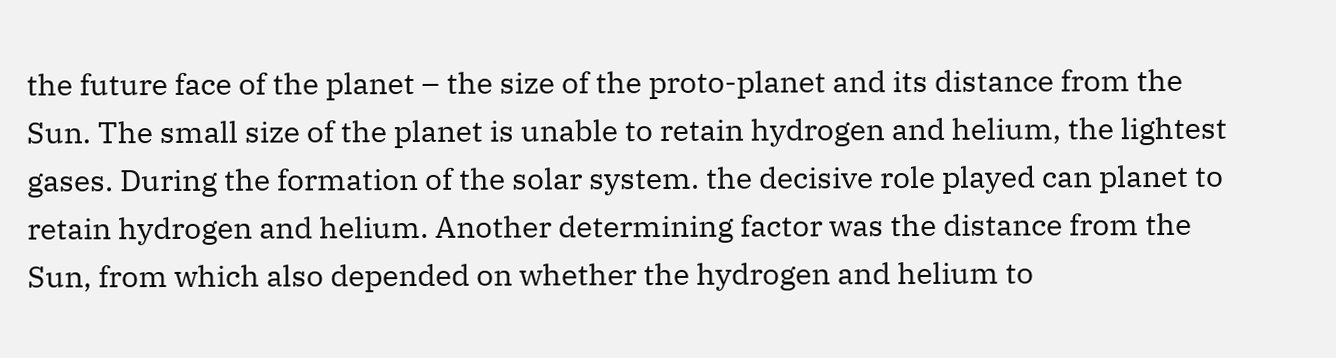the future face of the planet – the size of the proto-planet and its distance from the Sun. The small size of the planet is unable to retain hydrogen and helium, the lightest gases. During the formation of the solar system. the decisive role played can planet to retain hydrogen and helium. Another determining factor was the distance from the Sun, from which also depended on whether the hydrogen and helium to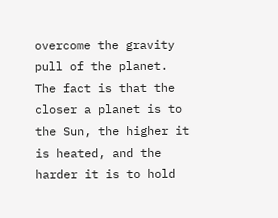overcome the gravity pull of the planet. The fact is that the closer a planet is to the Sun, the higher it is heated, and the harder it is to hold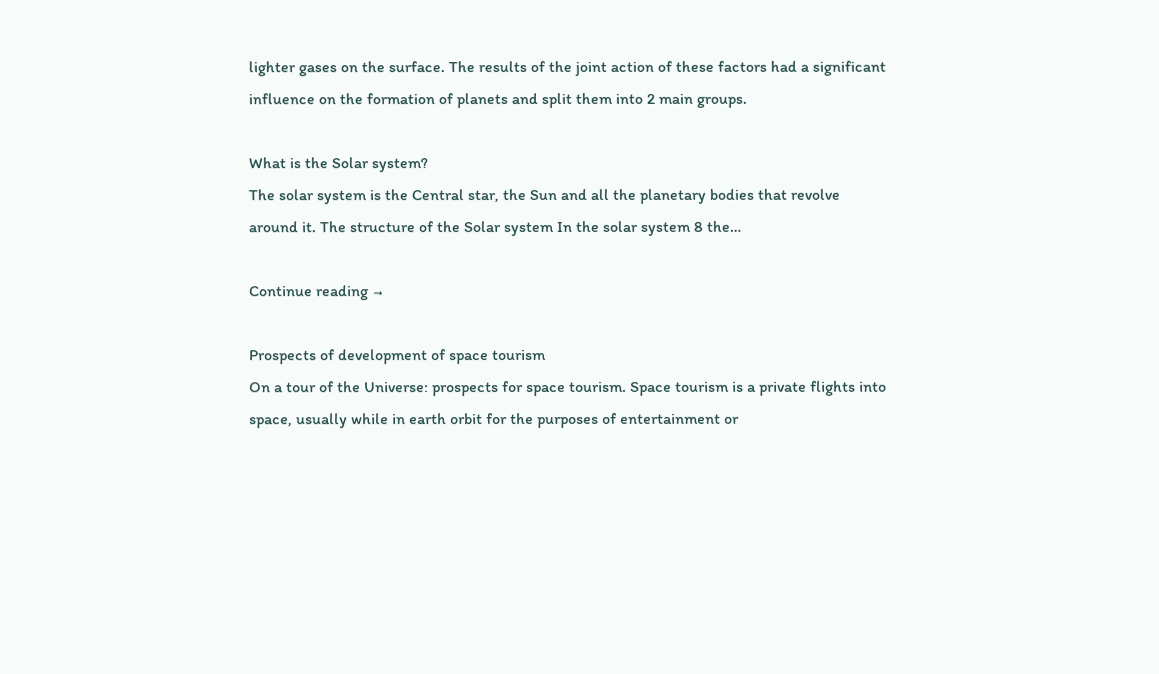lighter gases on the surface. The results of the joint action of these factors had a significant influence on the formation of planets and split them into 2 main groups.

What is the Solar system?
The solar system is the Central star, the Sun and all the planetary bodies that revolve around it. The structure of the Solar system In the solar system 8 the…

Continue reading →

Prospects of development of space tourism
On a tour of the Universe: prospects for space tourism. Space tourism is a private flights into space, usually while in earth orbit for the purposes of entertainment or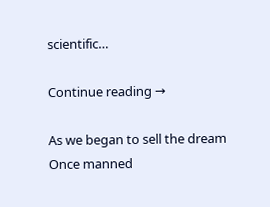scientific…

Continue reading →

As we began to sell the dream
Once manned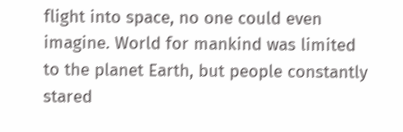flight into space, no one could even imagine. World for mankind was limited to the planet Earth, but people constantly stared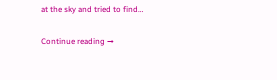at the sky and tried to find…

Continue reading →